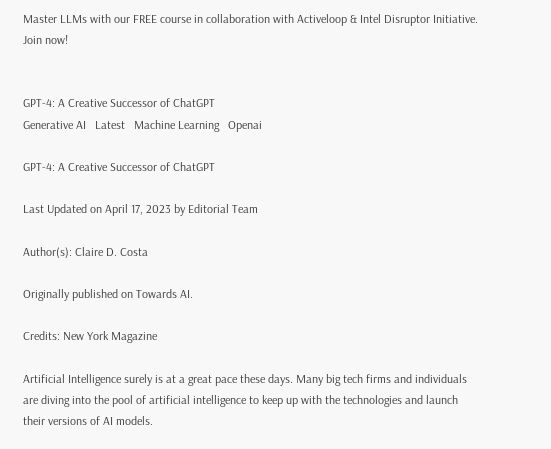Master LLMs with our FREE course in collaboration with Activeloop & Intel Disruptor Initiative. Join now!


GPT-4: A Creative Successor of ChatGPT
Generative AI   Latest   Machine Learning   Openai

GPT-4: A Creative Successor of ChatGPT

Last Updated on April 17, 2023 by Editorial Team

Author(s): Claire D. Costa

Originally published on Towards AI.

Credits: New York Magazine

Artificial Intelligence surely is at a great pace these days. Many big tech firms and individuals are diving into the pool of artificial intelligence to keep up with the technologies and launch their versions of AI models.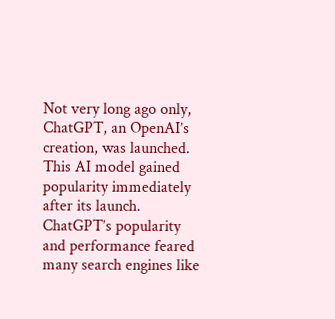Not very long ago only, ChatGPT, an OpenAI’s creation, was launched. This AI model gained popularity immediately after its launch. ChatGPT’s popularity and performance feared many search engines like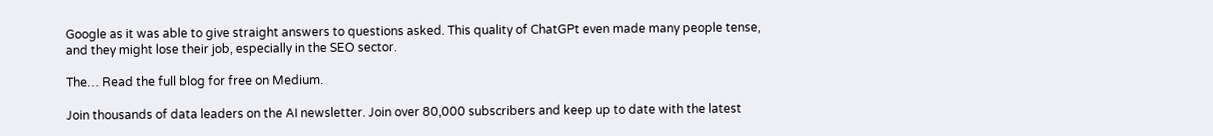Google as it was able to give straight answers to questions asked. This quality of ChatGPt even made many people tense, and they might lose their job, especially in the SEO sector.

The… Read the full blog for free on Medium.

Join thousands of data leaders on the AI newsletter. Join over 80,000 subscribers and keep up to date with the latest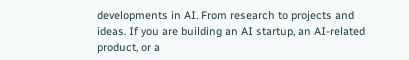developments in AI. From research to projects and ideas. If you are building an AI startup, an AI-related product, or a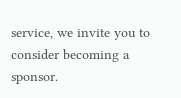service, we invite you to consider becoming a sponsor.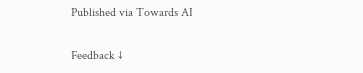Published via Towards AI

Feedback ↓